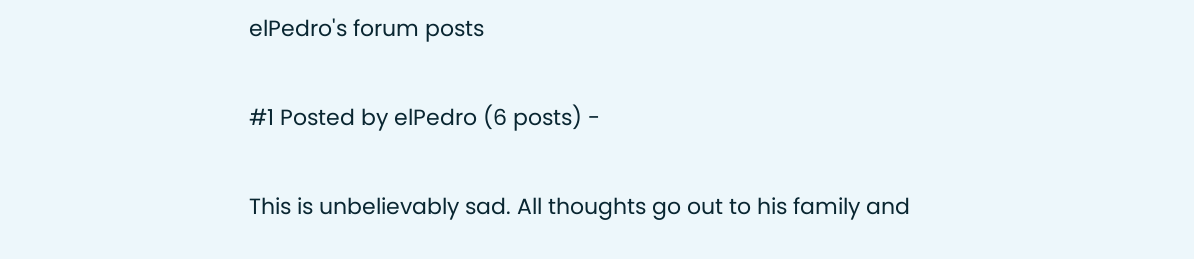elPedro's forum posts

#1 Posted by elPedro (6 posts) -

This is unbelievably sad. All thoughts go out to his family and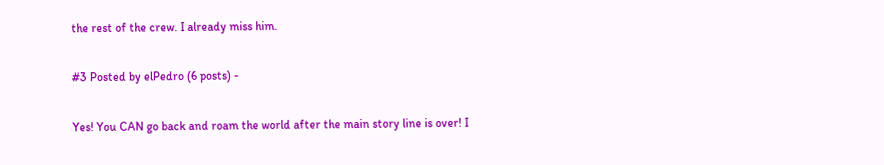the rest of the crew. I already miss him.

#3 Posted by elPedro (6 posts) -

Yes! You CAN go back and roam the world after the main story line is over! I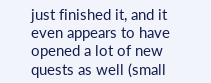just finished it, and it even appears to have opened a lot of new quests as well (small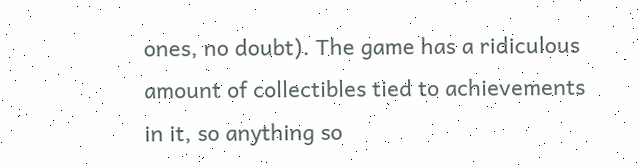ones, no doubt). The game has a ridiculous amount of collectibles tied to achievements in it, so anything so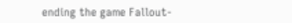ending the game Fallout-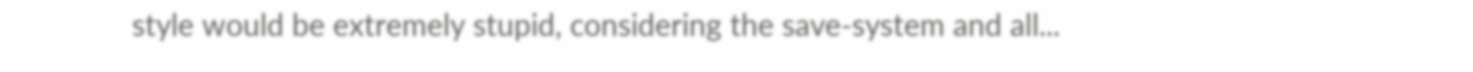style would be extremely stupid, considering the save-system and all...